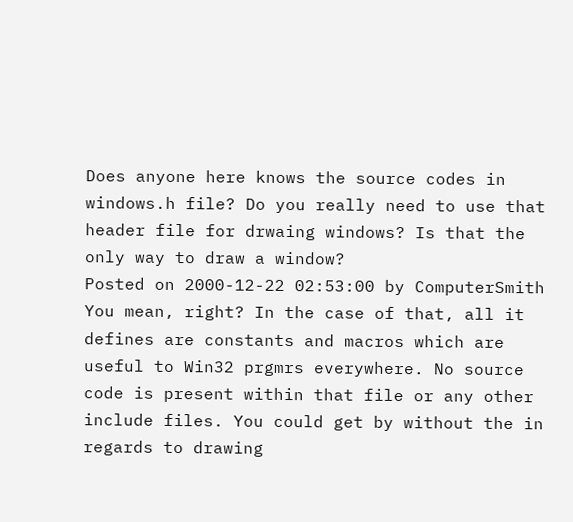Does anyone here knows the source codes in windows.h file? Do you really need to use that header file for drwaing windows? Is that the only way to draw a window?
Posted on 2000-12-22 02:53:00 by ComputerSmith
You mean, right? In the case of that, all it defines are constants and macros which are useful to Win32 prgmrs everywhere. No source code is present within that file or any other include files. You could get by without the in regards to drawing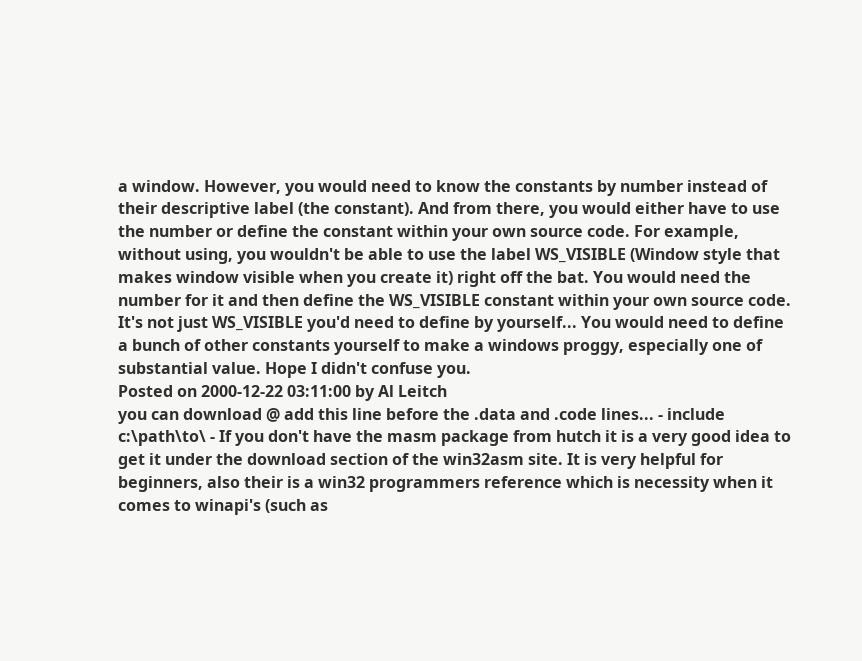a window. However, you would need to know the constants by number instead of their descriptive label (the constant). And from there, you would either have to use the number or define the constant within your own source code. For example, without using, you wouldn't be able to use the label WS_VISIBLE (Window style that makes window visible when you create it) right off the bat. You would need the number for it and then define the WS_VISIBLE constant within your own source code. It's not just WS_VISIBLE you'd need to define by yourself... You would need to define a bunch of other constants yourself to make a windows proggy, especially one of substantial value. Hope I didn't confuse you.
Posted on 2000-12-22 03:11:00 by Al Leitch
you can download @ add this line before the .data and .code lines... - include c:\path\to\ - If you don't have the masm package from hutch it is a very good idea to get it under the download section of the win32asm site. It is very helpful for beginners, also their is a win32 programmers reference which is necessity when it comes to winapi's (such as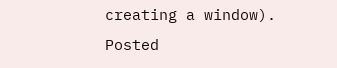creating a window).
Posted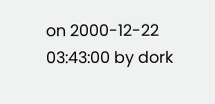on 2000-12-22 03:43:00 by dork